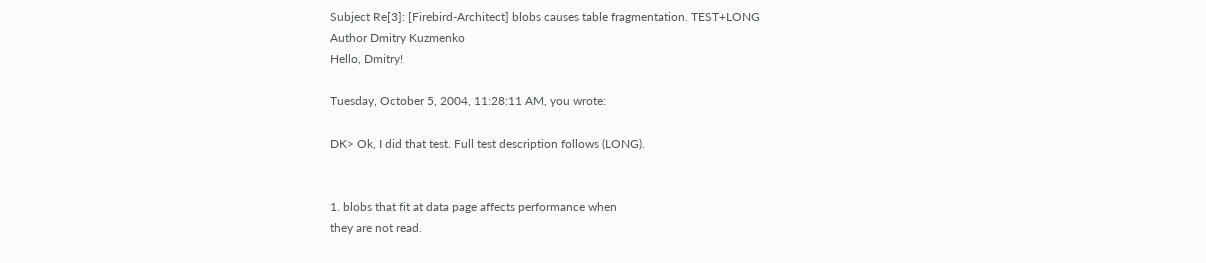Subject Re[3]: [Firebird-Architect] blobs causes table fragmentation. TEST+LONG
Author Dmitry Kuzmenko
Hello, Dmitry!

Tuesday, October 5, 2004, 11:28:11 AM, you wrote:

DK> Ok, I did that test. Full test description follows (LONG).


1. blobs that fit at data page affects performance when
they are not read.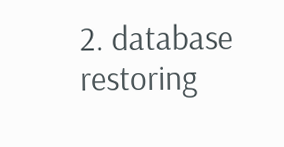2. database restoring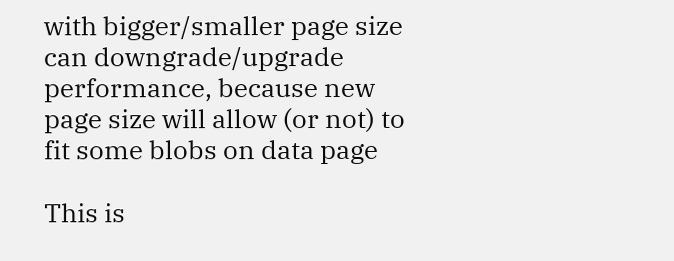with bigger/smaller page size
can downgrade/upgrade performance, because new
page size will allow (or not) to fit some blobs on data page

This is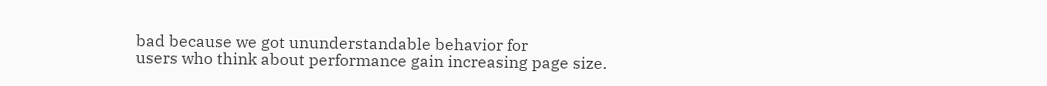bad because we got ununderstandable behavior for
users who think about performance gain increasing page size.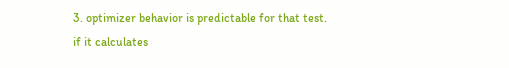3. optimizer behavior is predictable for that test.
if it calculates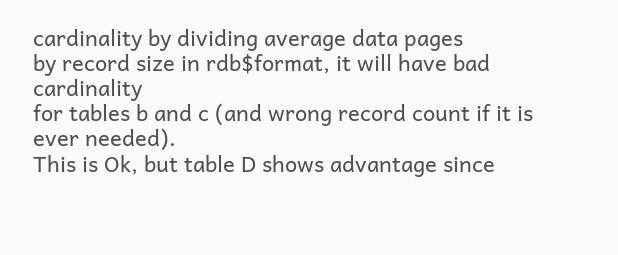cardinality by dividing average data pages
by record size in rdb$format, it will have bad cardinality
for tables b and c (and wrong record count if it is ever needed).
This is Ok, but table D shows advantage since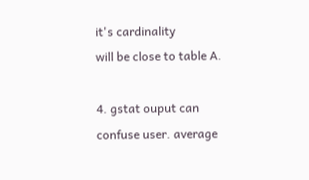it's cardinality
will be close to table A.

4. gstat ouput can confuse user. average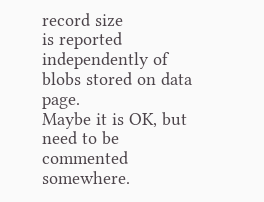record size
is reported independently of blobs stored on data page.
Maybe it is OK, but need to be commented somewhere.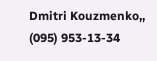Dmitri Kouzmenko,, (095) 953-13-34